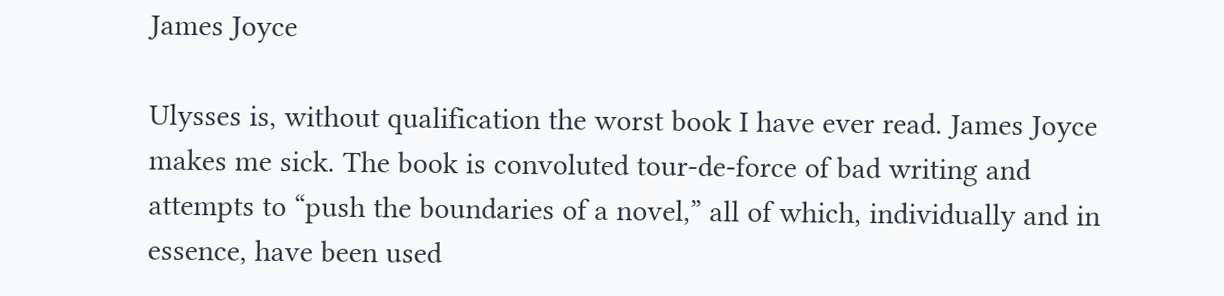James Joyce

Ulysses is, without qualification the worst book I have ever read. James Joyce makes me sick. The book is convoluted tour-de-force of bad writing and attempts to “push the boundaries of a novel,” all of which, individually and in essence, have been used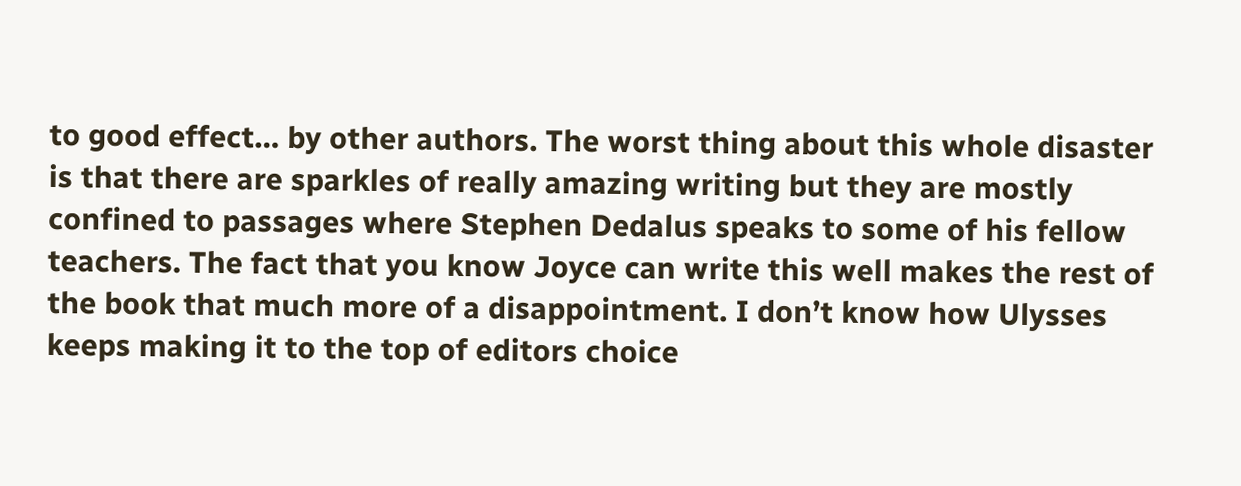to good effect… by other authors. The worst thing about this whole disaster is that there are sparkles of really amazing writing but they are mostly confined to passages where Stephen Dedalus speaks to some of his fellow teachers. The fact that you know Joyce can write this well makes the rest of the book that much more of a disappointment. I don’t know how Ulysses keeps making it to the top of editors choice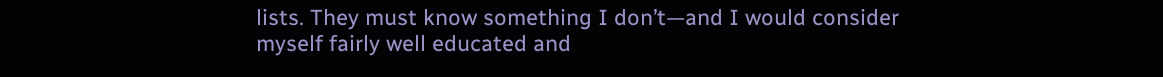lists. They must know something I don’t—and I would consider myself fairly well educated and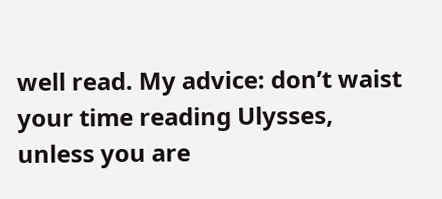well read. My advice: don’t waist your time reading Ulysses, unless you are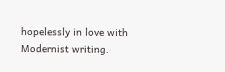hopelessly in love with Modernist writing.